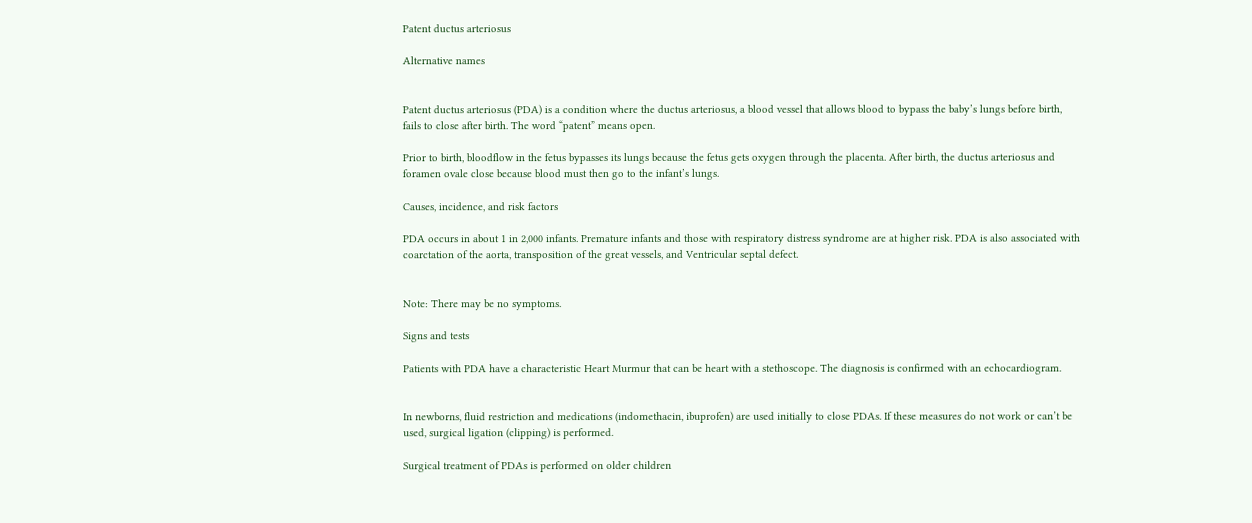Patent ductus arteriosus

Alternative names


Patent ductus arteriosus (PDA) is a condition where the ductus arteriosus, a blood vessel that allows blood to bypass the baby’s lungs before birth, fails to close after birth. The word “patent” means open.

Prior to birth, bloodflow in the fetus bypasses its lungs because the fetus gets oxygen through the placenta. After birth, the ductus arteriosus and foramen ovale close because blood must then go to the infant’s lungs.

Causes, incidence, and risk factors

PDA occurs in about 1 in 2,000 infants. Premature infants and those with respiratory distress syndrome are at higher risk. PDA is also associated with coarctation of the aorta, transposition of the great vessels, and Ventricular septal defect.


Note: There may be no symptoms.

Signs and tests

Patients with PDA have a characteristic Heart Murmur that can be heart with a stethoscope. The diagnosis is confirmed with an echocardiogram.


In newborns, fluid restriction and medications (indomethacin, ibuprofen) are used initially to close PDAs. If these measures do not work or can’t be used, surgical ligation (clipping) is performed.

Surgical treatment of PDAs is performed on older children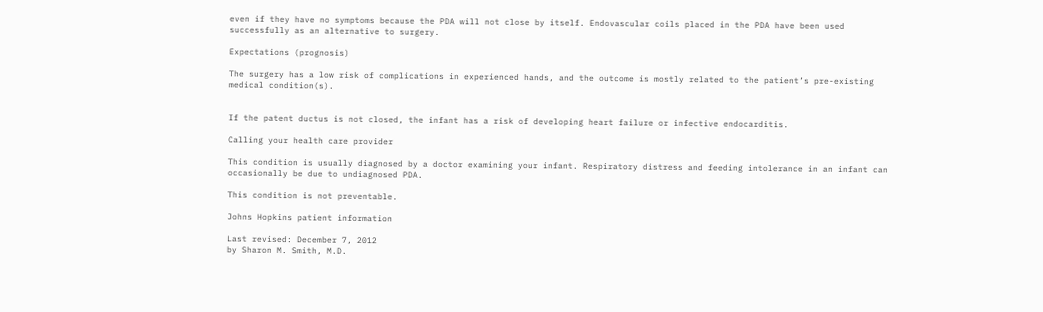even if they have no symptoms because the PDA will not close by itself. Endovascular coils placed in the PDA have been used successfully as an alternative to surgery.

Expectations (prognosis)

The surgery has a low risk of complications in experienced hands, and the outcome is mostly related to the patient’s pre-existing medical condition(s).


If the patent ductus is not closed, the infant has a risk of developing heart failure or infective endocarditis.

Calling your health care provider

This condition is usually diagnosed by a doctor examining your infant. Respiratory distress and feeding intolerance in an infant can occasionally be due to undiagnosed PDA.

This condition is not preventable.

Johns Hopkins patient information

Last revised: December 7, 2012
by Sharon M. Smith, M.D.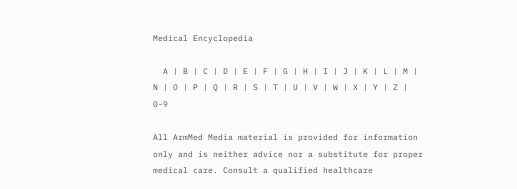Medical Encyclopedia

  A | B | C | D | E | F | G | H | I | J | K | L | M | N | O | P | Q | R | S | T | U | V | W | X | Y | Z | 0-9

All ArmMed Media material is provided for information only and is neither advice nor a substitute for proper medical care. Consult a qualified healthcare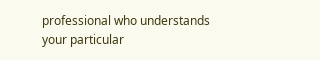professional who understands your particular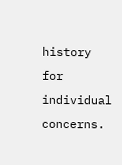history for individual concerns.